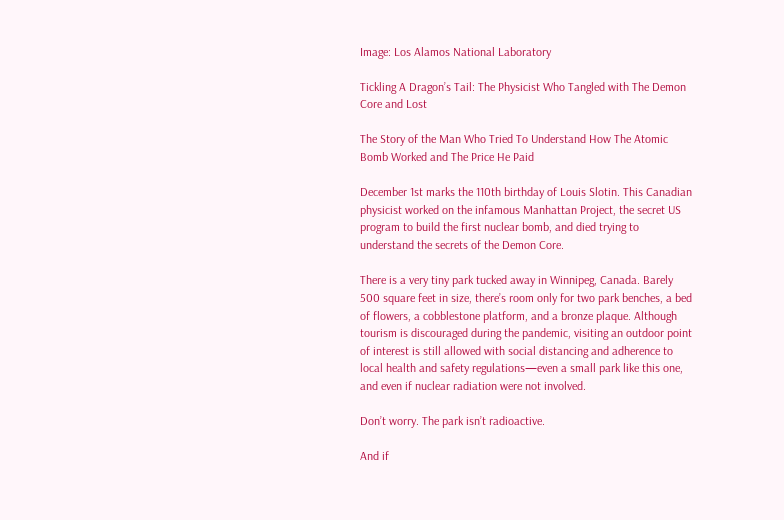Image: Los Alamos National Laboratory

Tickling A Dragon’s Tail: The Physicist Who Tangled with The Demon Core and Lost

The Story of the Man Who Tried To Understand How The Atomic Bomb Worked and The Price He Paid

December 1st marks the 110th birthday of Louis Slotin. This Canadian physicist worked on the infamous Manhattan Project, the secret US program to build the first nuclear bomb, and died trying to understand the secrets of the Demon Core.

There is a very tiny park tucked away in Winnipeg, Canada. Barely 500 square feet in size, there’s room only for two park benches, a bed of flowers, a cobblestone platform, and a bronze plaque. Although tourism is discouraged during the pandemic, visiting an outdoor point of interest is still allowed with social distancing and adherence to local health and safety regulations—even a small park like this one, and even if nuclear radiation were not involved.

Don’t worry. The park isn’t radioactive.

And if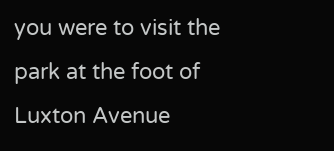you were to visit the park at the foot of Luxton Avenue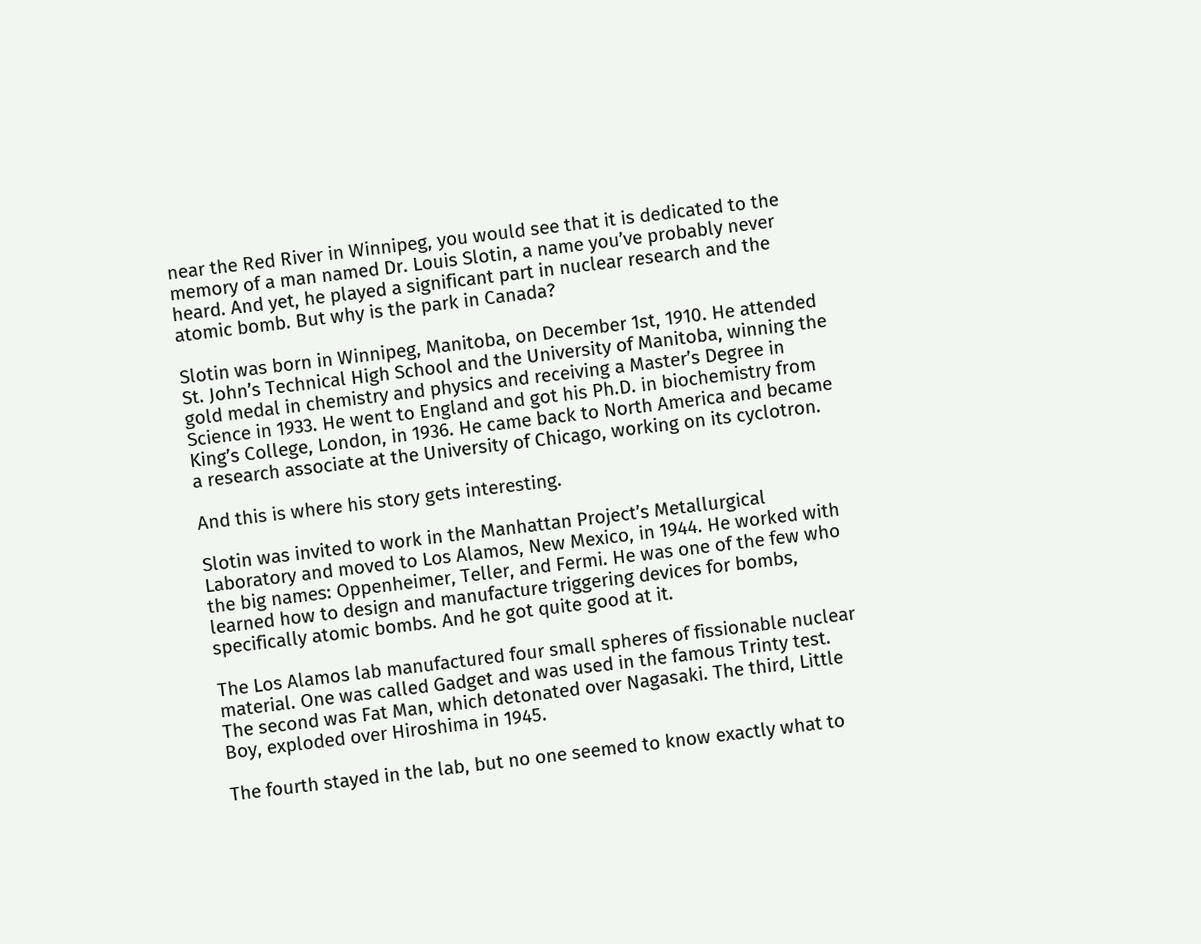near the Red River in Winnipeg, you would see that it is dedicated to the memory of a man named Dr. Louis Slotin, a name you’ve probably never heard. And yet, he played a significant part in nuclear research and the atomic bomb. But why is the park in Canada?

Slotin was born in Winnipeg, Manitoba, on December 1st, 1910. He attended St. John’s Technical High School and the University of Manitoba, winning the gold medal in chemistry and physics and receiving a Master’s Degree in Science in 1933. He went to England and got his Ph.D. in biochemistry from King’s College, London, in 1936. He came back to North America and became a research associate at the University of Chicago, working on its cyclotron.

And this is where his story gets interesting.

Slotin was invited to work in the Manhattan Project’s Metallurgical Laboratory and moved to Los Alamos, New Mexico, in 1944. He worked with the big names: Oppenheimer, Teller, and Fermi. He was one of the few who learned how to design and manufacture triggering devices for bombs, specifically atomic bombs. And he got quite good at it.

The Los Alamos lab manufactured four small spheres of fissionable nuclear material. One was called Gadget and was used in the famous Trinty test. The second was Fat Man, which detonated over Nagasaki. The third, Little Boy, exploded over Hiroshima in 1945.

The fourth stayed in the lab, but no one seemed to know exactly what to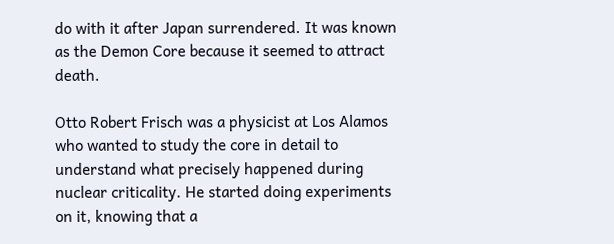do with it after Japan surrendered. It was known as the Demon Core because it seemed to attract death.

Otto Robert Frisch was a physicist at Los Alamos who wanted to study the core in detail to understand what precisely happened during nuclear criticality. He started doing experiments on it, knowing that a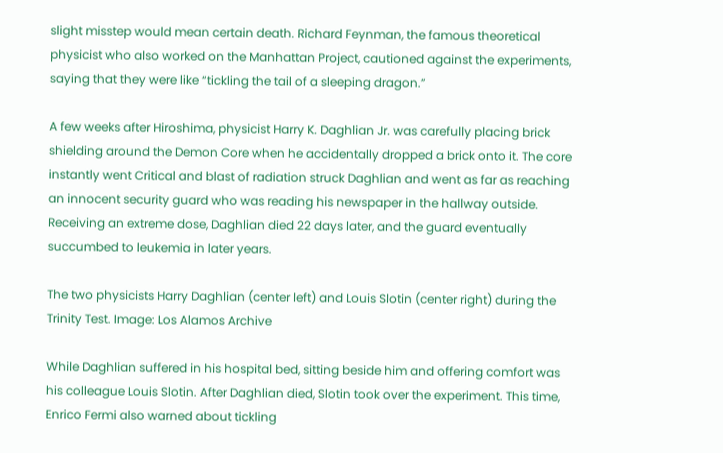slight misstep would mean certain death. Richard Feynman, the famous theoretical physicist who also worked on the Manhattan Project, cautioned against the experiments, saying that they were like “tickling the tail of a sleeping dragon.”

A few weeks after Hiroshima, physicist Harry K. Daghlian Jr. was carefully placing brick shielding around the Demon Core when he accidentally dropped a brick onto it. The core instantly went Critical and blast of radiation struck Daghlian and went as far as reaching an innocent security guard who was reading his newspaper in the hallway outside. Receiving an extreme dose, Daghlian died 22 days later, and the guard eventually succumbed to leukemia in later years.

The two physicists Harry Daghlian (center left) and Louis Slotin (center right) during the Trinity Test. Image: Los Alamos Archive

While Daghlian suffered in his hospital bed, sitting beside him and offering comfort was his colleague Louis Slotin. After Daghlian died, Slotin took over the experiment. This time, Enrico Fermi also warned about tickling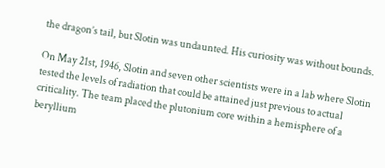the dragon’s tail, but Slotin was undaunted. His curiosity was without bounds.

On May 21st, 1946, Slotin and seven other scientists were in a lab where Slotin tested the levels of radiation that could be attained just previous to actual criticality. The team placed the plutonium core within a hemisphere of a beryllium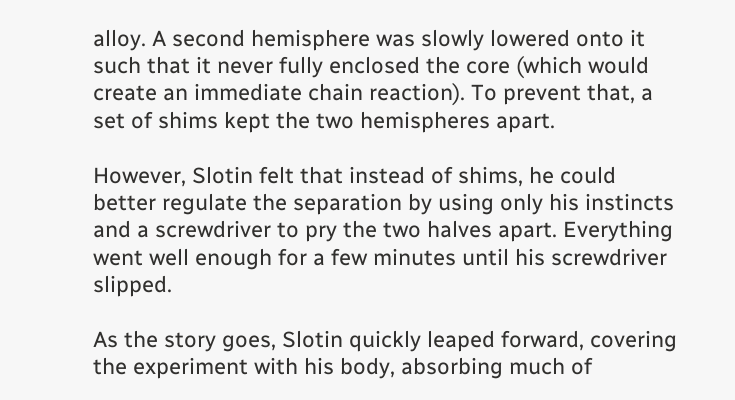alloy. A second hemisphere was slowly lowered onto it such that it never fully enclosed the core (which would create an immediate chain reaction). To prevent that, a set of shims kept the two hemispheres apart.

However, Slotin felt that instead of shims, he could better regulate the separation by using only his instincts and a screwdriver to pry the two halves apart. Everything went well enough for a few minutes until his screwdriver slipped.

As the story goes, Slotin quickly leaped forward, covering the experiment with his body, absorbing much of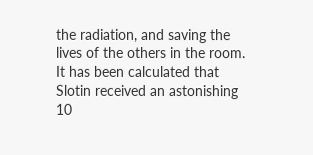the radiation, and saving the lives of the others in the room. It has been calculated that Slotin received an astonishing 10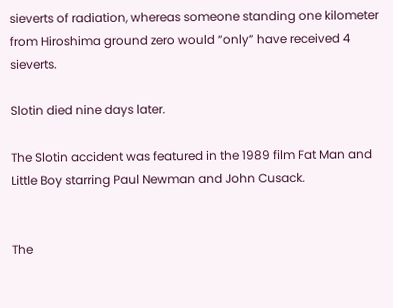sieverts of radiation, whereas someone standing one kilometer from Hiroshima ground zero would “only” have received 4 sieverts.

Slotin died nine days later.

The Slotin accident was featured in the 1989 film Fat Man and Little Boy starring Paul Newman and John Cusack.


The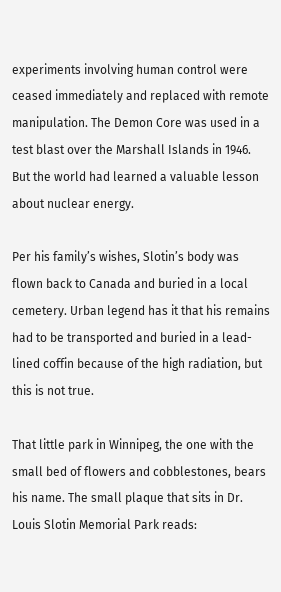experiments involving human control were ceased immediately and replaced with remote manipulation. The Demon Core was used in a test blast over the Marshall Islands in 1946. But the world had learned a valuable lesson about nuclear energy.

Per his family’s wishes, Slotin’s body was flown back to Canada and buried in a local cemetery. Urban legend has it that his remains had to be transported and buried in a lead-lined coffin because of the high radiation, but this is not true.

That little park in Winnipeg, the one with the small bed of flowers and cobblestones, bears his name. The small plaque that sits in Dr. Louis Slotin Memorial Park reads: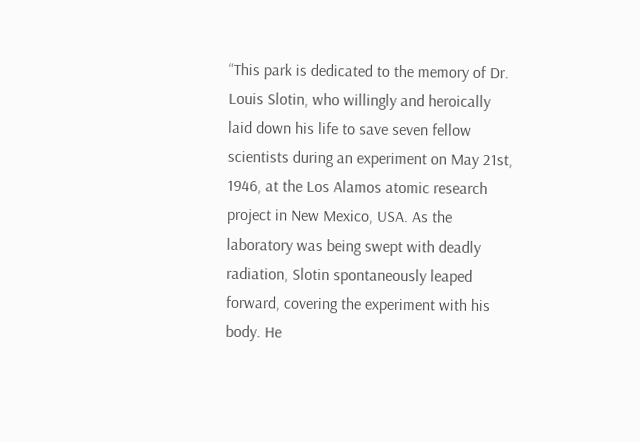“This park is dedicated to the memory of Dr. Louis Slotin, who willingly and heroically laid down his life to save seven fellow scientists during an experiment on May 21st, 1946, at the Los Alamos atomic research project in New Mexico, USA. As the laboratory was being swept with deadly radiation, Slotin spontaneously leaped forward, covering the experiment with his body. He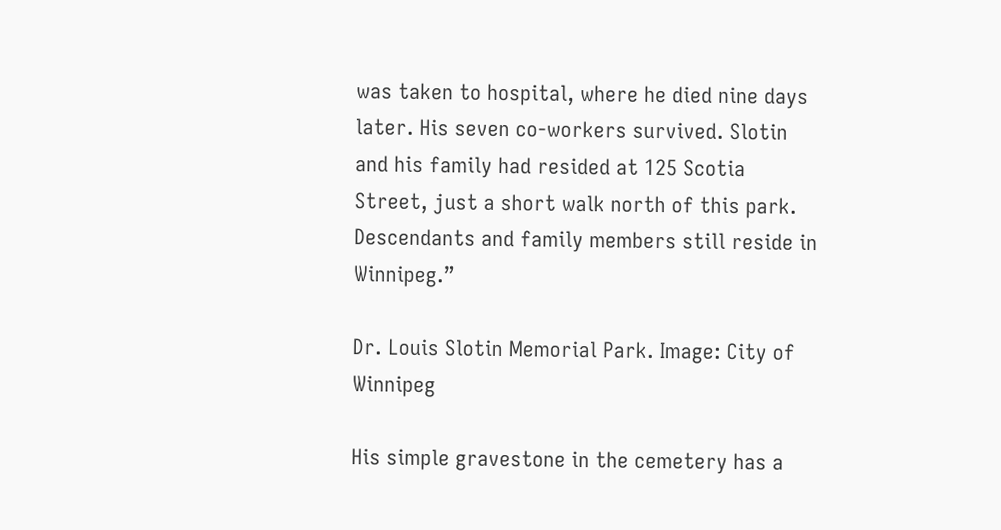was taken to hospital, where he died nine days later. His seven co-workers survived. Slotin and his family had resided at 125 Scotia Street, just a short walk north of this park. Descendants and family members still reside in Winnipeg.”

Dr. Louis Slotin Memorial Park. Image: City of Winnipeg

His simple gravestone in the cemetery has a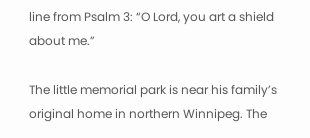line from Psalm 3: “O Lord, you art a shield about me.”

The little memorial park is near his family’s original home in northern Winnipeg. The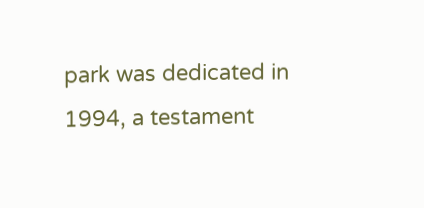park was dedicated in 1994, a testament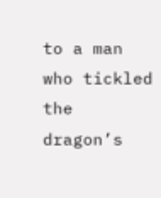to a man who tickled the dragon’s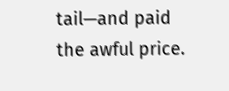tail—and paid the awful price.